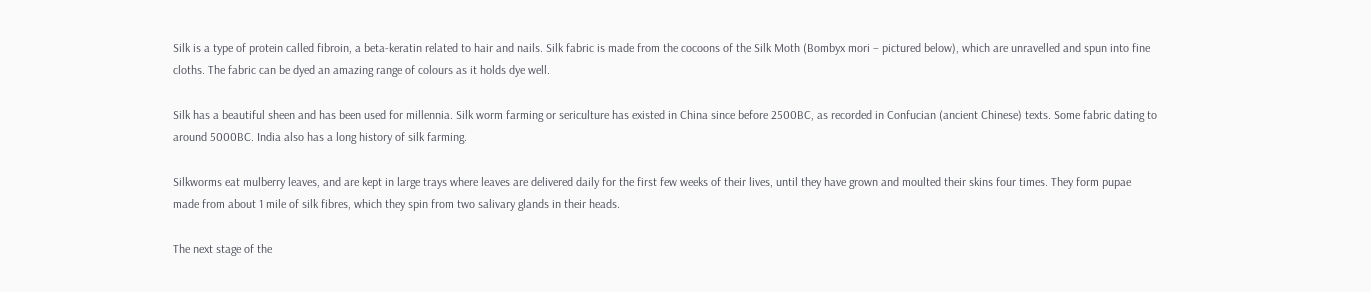Silk is a type of protein called fibroin, a beta-keratin related to hair and nails. Silk fabric is made from the cocoons of the Silk Moth (Bombyx mori – pictured below), which are unravelled and spun into fine cloths. The fabric can be dyed an amazing range of colours as it holds dye well.

Silk has a beautiful sheen and has been used for millennia. Silk worm farming or sericulture has existed in China since before 2500BC, as recorded in Confucian (ancient Chinese) texts. Some fabric dating to around 5000BC. India also has a long history of silk farming.

Silkworms eat mulberry leaves, and are kept in large trays where leaves are delivered daily for the first few weeks of their lives, until they have grown and moulted their skins four times. They form pupae made from about 1 mile of silk fibres, which they spin from two salivary glands in their heads.

The next stage of the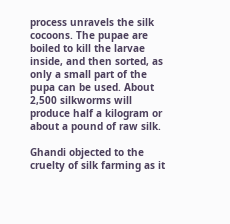process unravels the silk cocoons. The pupae are boiled to kill the larvae inside, and then sorted, as only a small part of the pupa can be used. About 2,500 silkworms will produce half a kilogram or about a pound of raw silk.

Ghandi objected to the cruelty of silk farming as it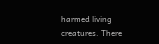harmed living creatures. There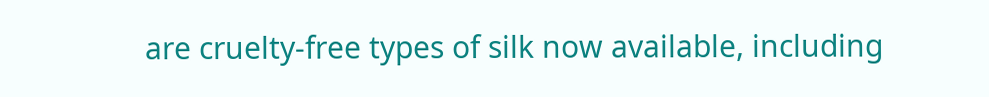are cruelty-free types of silk now available, including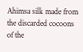Ahimsa silk made from the discarded cocoons of the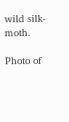wild silk-moth.

Photo of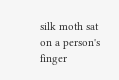silk moth sat on a person's finger